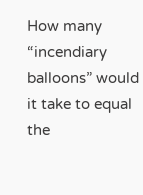How many “incendiary balloons” would it take to equal the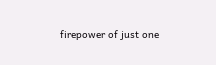firepower of just one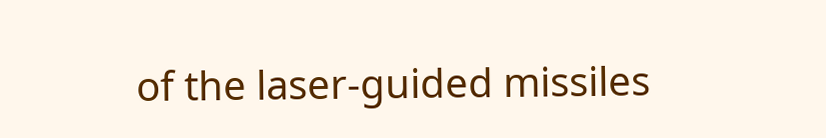of the laser-guided missiles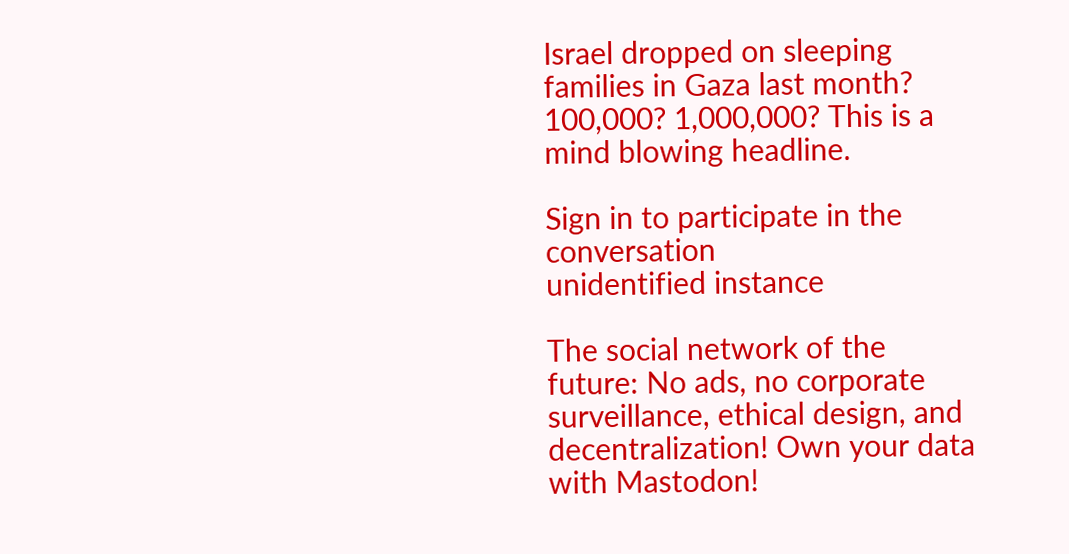Israel dropped on sleeping families in Gaza last month? 100,000? 1,000,000? This is a mind blowing headline.

Sign in to participate in the conversation
unidentified instance

The social network of the future: No ads, no corporate surveillance, ethical design, and decentralization! Own your data with Mastodon!